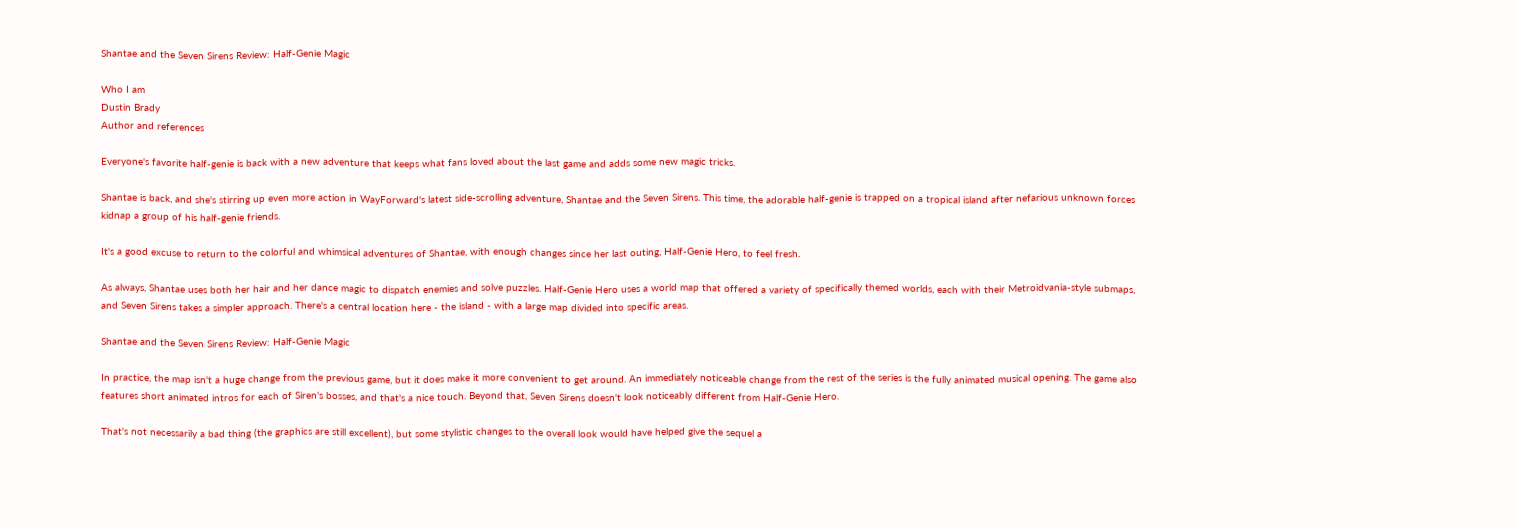Shantae and the Seven Sirens Review: Half-Genie Magic

Who I am
Dustin Brady
Author and references

Everyone's favorite half-genie is back with a new adventure that keeps what fans loved about the last game and adds some new magic tricks.

Shantae is back, and she's stirring up even more action in WayForward's latest side-scrolling adventure, Shantae and the Seven Sirens. This time, the adorable half-genie is trapped on a tropical island after nefarious unknown forces kidnap a group of his half-genie friends.

It's a good excuse to return to the colorful and whimsical adventures of Shantae, with enough changes since her last outing, Half-Genie Hero, to feel fresh.

As always, Shantae uses both her hair and her dance magic to dispatch enemies and solve puzzles. Half-Genie Hero uses a world map that offered a variety of specifically themed worlds, each with their Metroidvania-style submaps, and Seven Sirens takes a simpler approach. There's a central location here - the island - with a large map divided into specific areas.

Shantae and the Seven Sirens Review: Half-Genie Magic

In practice, the map isn't a huge change from the previous game, but it does make it more convenient to get around. An immediately noticeable change from the rest of the series is the fully animated musical opening. The game also features short animated intros for each of Siren's bosses, and that's a nice touch. Beyond that, Seven Sirens doesn't look noticeably different from Half-Genie Hero.

That's not necessarily a bad thing (the graphics are still excellent), but some stylistic changes to the overall look would have helped give the sequel a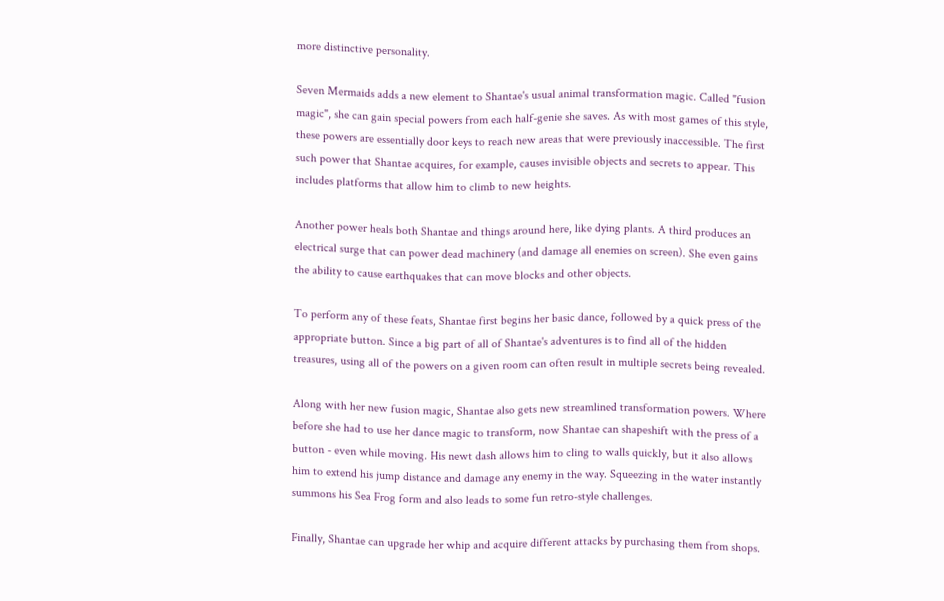more distinctive personality.

Seven Mermaids adds a new element to Shantae's usual animal transformation magic. Called "fusion magic", she can gain special powers from each half-genie she saves. As with most games of this style, these powers are essentially door keys to reach new areas that were previously inaccessible. The first such power that Shantae acquires, for example, causes invisible objects and secrets to appear. This includes platforms that allow him to climb to new heights.

Another power heals both Shantae and things around here, like dying plants. A third produces an electrical surge that can power dead machinery (and damage all enemies on screen). She even gains the ability to cause earthquakes that can move blocks and other objects.

To perform any of these feats, Shantae first begins her basic dance, followed by a quick press of the appropriate button. Since a big part of all of Shantae's adventures is to find all of the hidden treasures, using all of the powers on a given room can often result in multiple secrets being revealed.

Along with her new fusion magic, Shantae also gets new streamlined transformation powers. Where before she had to use her dance magic to transform, now Shantae can shapeshift with the press of a button - even while moving. His newt dash allows him to cling to walls quickly, but it also allows him to extend his jump distance and damage any enemy in the way. Squeezing in the water instantly summons his Sea Frog form and also leads to some fun retro-style challenges.

Finally, Shantae can upgrade her whip and acquire different attacks by purchasing them from shops.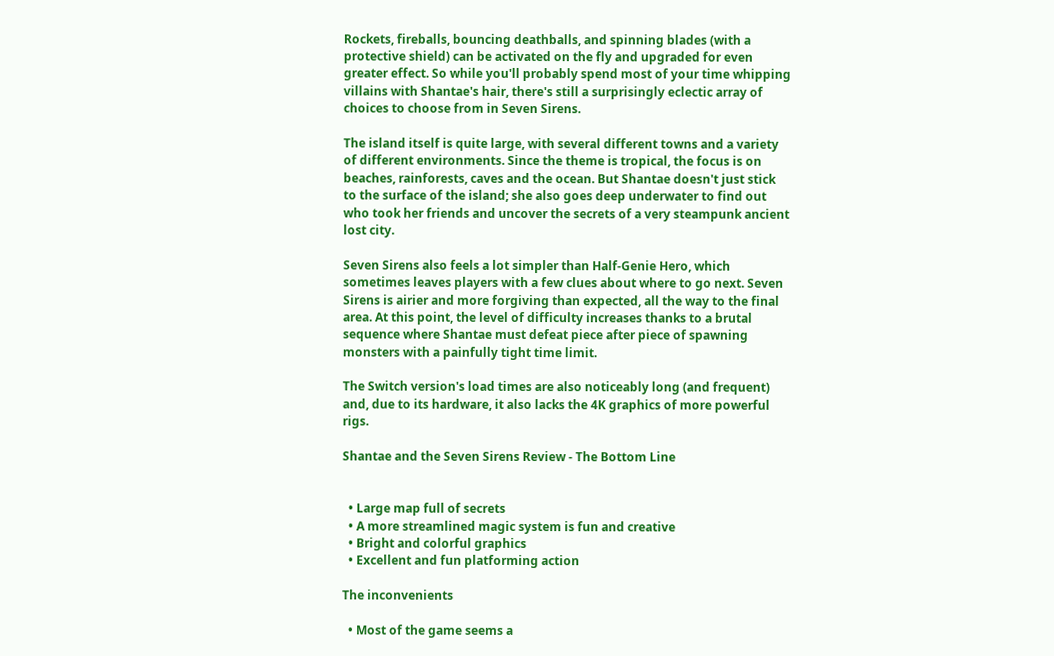Rockets, fireballs, bouncing deathballs, and spinning blades (with a protective shield) can be activated on the fly and upgraded for even greater effect. So while you'll probably spend most of your time whipping villains with Shantae's hair, there's still a surprisingly eclectic array of choices to choose from in Seven Sirens.

The island itself is quite large, with several different towns and a variety of different environments. Since the theme is tropical, the focus is on beaches, rainforests, caves and the ocean. But Shantae doesn't just stick to the surface of the island; she also goes deep underwater to find out who took her friends and uncover the secrets of a very steampunk ancient lost city.

Seven Sirens also feels a lot simpler than Half-Genie Hero, which sometimes leaves players with a few clues about where to go next. Seven Sirens is airier and more forgiving than expected, all the way to the final area. At this point, the level of difficulty increases thanks to a brutal sequence where Shantae must defeat piece after piece of spawning monsters with a painfully tight time limit.

The Switch version's load times are also noticeably long (and frequent) and, due to its hardware, it also lacks the 4K graphics of more powerful rigs.

Shantae and the Seven Sirens Review - The Bottom Line


  • Large map full of secrets
  • A more streamlined magic system is fun and creative
  • Bright and colorful graphics
  • Excellent and fun platforming action

The inconvenients

  • Most of the game seems a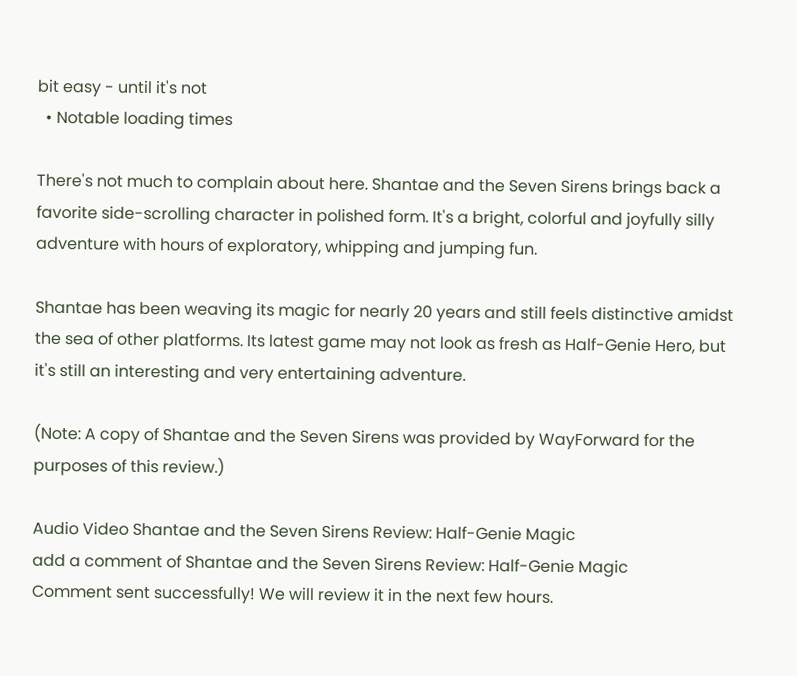bit easy - until it's not
  • Notable loading times

There's not much to complain about here. Shantae and the Seven Sirens brings back a favorite side-scrolling character in polished form. It's a bright, colorful and joyfully silly adventure with hours of exploratory, whipping and jumping fun.

Shantae has been weaving its magic for nearly 20 years and still feels distinctive amidst the sea of other platforms. Its latest game may not look as fresh as Half-Genie Hero, but it's still an interesting and very entertaining adventure.

(Note: A copy of Shantae and the Seven Sirens was provided by WayForward for the purposes of this review.)

Audio Video Shantae and the Seven Sirens Review: Half-Genie Magic
add a comment of Shantae and the Seven Sirens Review: Half-Genie Magic
Comment sent successfully! We will review it in the next few hours.